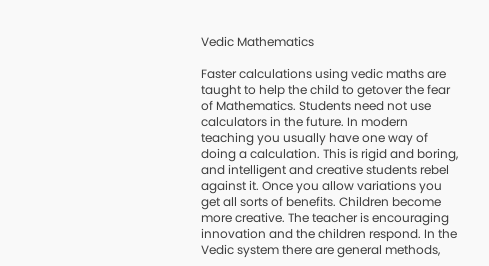Vedic Mathematics

Faster calculations using vedic maths are taught to help the child to getover the fear of Mathematics. Students need not use calculators in the future. In modern teaching you usually have one way of doing a calculation. This is rigid and boring, and intelligent and creative students rebel against it. Once you allow variations you get all sorts of benefits. Children become more creative. The teacher is encouraging innovation and the children respond. In the Vedic system there are general methods,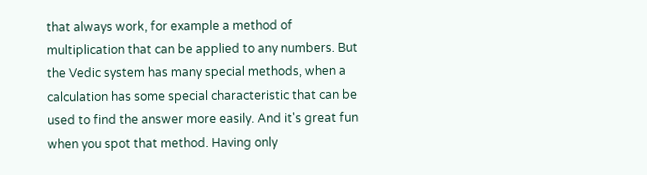that always work, for example a method of multiplication that can be applied to any numbers. But the Vedic system has many special methods, when a calculation has some special characteristic that can be used to find the answer more easily. And it's great fun when you spot that method. Having only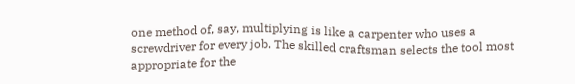one method of, say, multiplying is like a carpenter who uses a screwdriver for every job. The skilled craftsman selects the tool most appropriate for the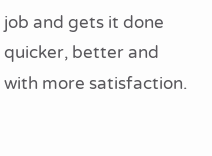job and gets it done quicker, better and with more satisfaction.